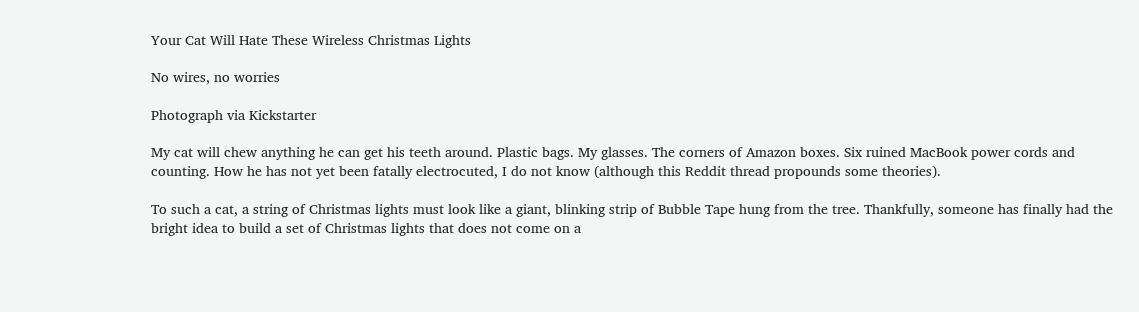Your Cat Will Hate These Wireless Christmas Lights

No wires, no worries

Photograph via Kickstarter

My cat will chew anything he can get his teeth around. Plastic bags. My glasses. The corners of Amazon boxes. Six ruined MacBook power cords and counting. How he has not yet been fatally electrocuted, I do not know (although this Reddit thread propounds some theories).

To such a cat, a string of Christmas lights must look like a giant, blinking strip of Bubble Tape hung from the tree. Thankfully, someone has finally had the bright idea to build a set of Christmas lights that does not come on a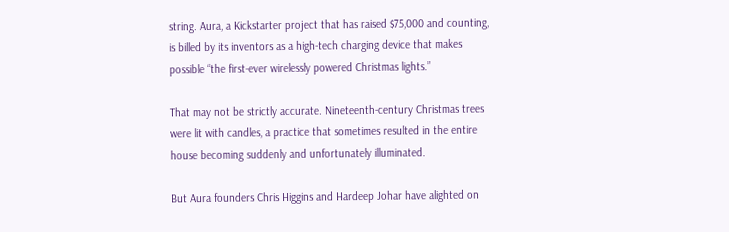string. Aura, a Kickstarter project that has raised $75,000 and counting, is billed by its inventors as a high-tech charging device that makes possible “the first-ever wirelessly powered Christmas lights.”

That may not be strictly accurate. Nineteenth-century Christmas trees were lit with candles, a practice that sometimes resulted in the entire house becoming suddenly and unfortunately illuminated.

But Aura founders Chris Higgins and Hardeep Johar have alighted on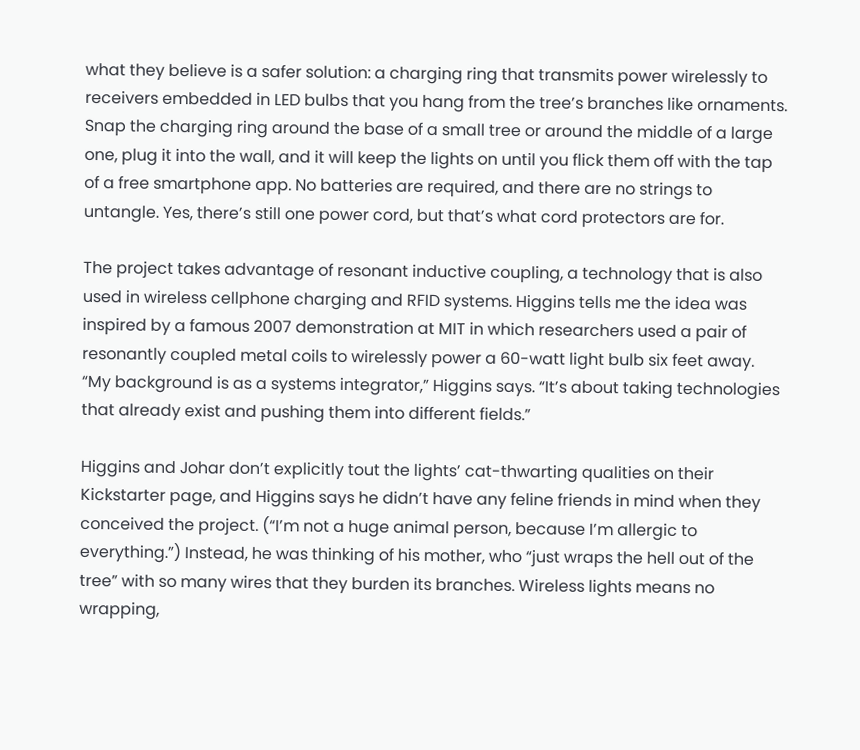what they believe is a safer solution: a charging ring that transmits power wirelessly to receivers embedded in LED bulbs that you hang from the tree’s branches like ornaments. Snap the charging ring around the base of a small tree or around the middle of a large one, plug it into the wall, and it will keep the lights on until you flick them off with the tap of a free smartphone app. No batteries are required, and there are no strings to untangle. Yes, there’s still one power cord, but that’s what cord protectors are for.

The project takes advantage of resonant inductive coupling, a technology that is also used in wireless cellphone charging and RFID systems. Higgins tells me the idea was inspired by a famous 2007 demonstration at MIT in which researchers used a pair of resonantly coupled metal coils to wirelessly power a 60-watt light bulb six feet away. “My background is as a systems integrator,” Higgins says. “It’s about taking technologies that already exist and pushing them into different fields.”

Higgins and Johar don’t explicitly tout the lights’ cat-thwarting qualities on their Kickstarter page, and Higgins says he didn’t have any feline friends in mind when they conceived the project. (“I’m not a huge animal person, because I’m allergic to everything.”) Instead, he was thinking of his mother, who “just wraps the hell out of the tree” with so many wires that they burden its branches. Wireless lights means no wrapping,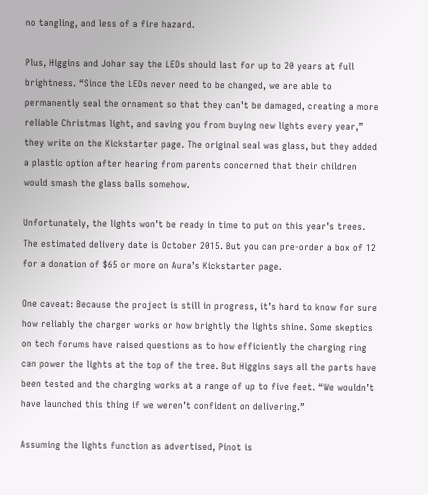no tangling, and less of a fire hazard.

Plus, Higgins and Johar say the LEDs should last for up to 20 years at full brightness. “Since the LEDs never need to be changed, we are able to permanently seal the ornament so that they can’t be damaged, creating a more reliable Christmas light, and saving you from buying new lights every year,” they write on the Kickstarter page. The original seal was glass, but they added a plastic option after hearing from parents concerned that their children would smash the glass balls somehow.

Unfortunately, the lights won’t be ready in time to put on this year’s trees. The estimated delivery date is October 2015. But you can pre-order a box of 12 for a donation of $65 or more on Aura’s Kickstarter page.

One caveat: Because the project is still in progress, it’s hard to know for sure how reliably the charger works or how brightly the lights shine. Some skeptics on tech forums have raised questions as to how efficiently the charging ring can power the lights at the top of the tree. But Higgins says all the parts have been tested and the charging works at a range of up to five feet. “We wouldn’t have launched this thing if we weren’t confident on delivering.”

Assuming the lights function as advertised, Pinot is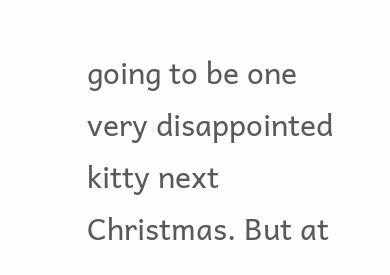going to be one very disappointed kitty next Christmas. But at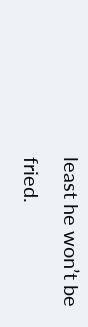least he won’t be fried.